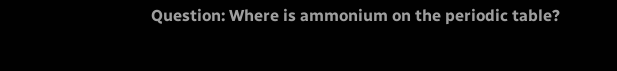Question: Where is ammonium on the periodic table?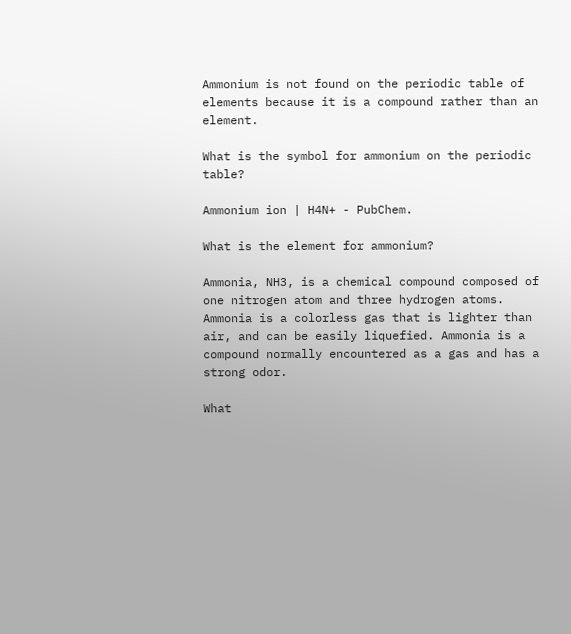Ammonium is not found on the periodic table of elements because it is a compound rather than an element.

What is the symbol for ammonium on the periodic table?

Ammonium ion | H4N+ - PubChem.

What is the element for ammonium?

Ammonia, NH3, is a chemical compound composed of one nitrogen atom and three hydrogen atoms. Ammonia is a colorless gas that is lighter than air, and can be easily liquefied. Ammonia is a compound normally encountered as a gas and has a strong odor.

What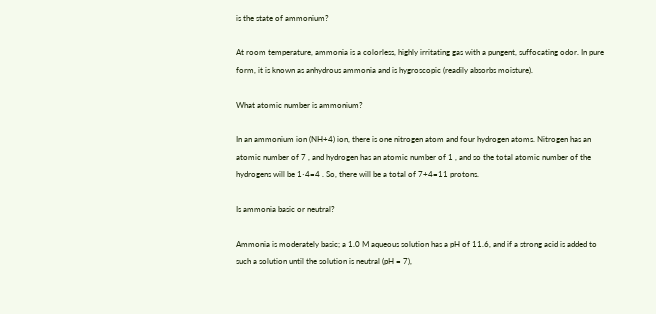is the state of ammonium?

At room temperature, ammonia is a colorless, highly irritating gas with a pungent, suffocating odor. In pure form, it is known as anhydrous ammonia and is hygroscopic (readily absorbs moisture).

What atomic number is ammonium?

In an ammonium ion (NH+4) ion, there is one nitrogen atom and four hydrogen atoms. Nitrogen has an atomic number of 7 , and hydrogen has an atomic number of 1 , and so the total atomic number of the hydrogens will be 1⋅4=4 . So, there will be a total of 7+4=11 protons.

Is ammonia basic or neutral?

Ammonia is moderately basic; a 1.0 M aqueous solution has a pH of 11.6, and if a strong acid is added to such a solution until the solution is neutral (pH = 7),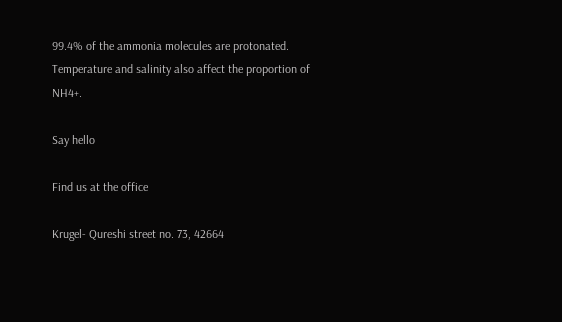99.4% of the ammonia molecules are protonated. Temperature and salinity also affect the proportion of NH4+.

Say hello

Find us at the office

Krugel- Qureshi street no. 73, 42664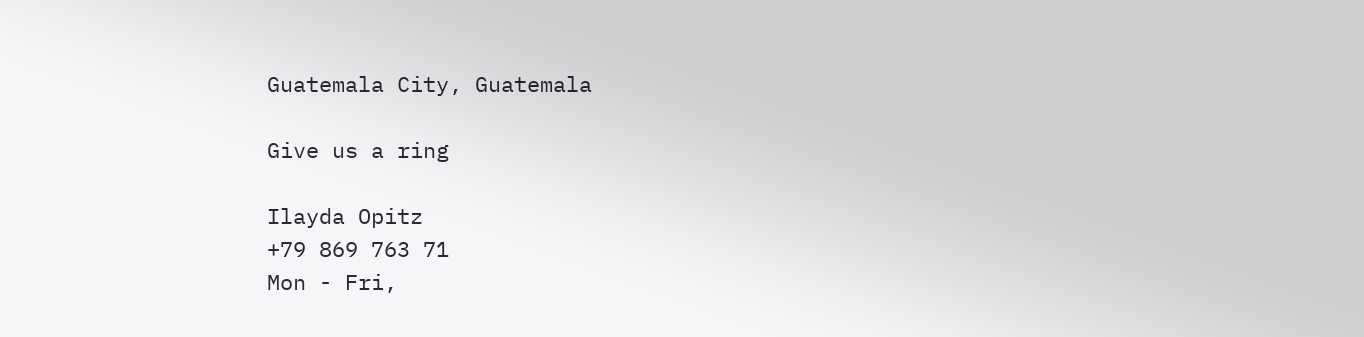Guatemala City, Guatemala

Give us a ring

Ilayda Opitz
+79 869 763 71
Mon - Fri,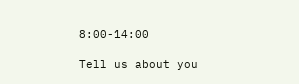8:00-14:00

Tell us about you